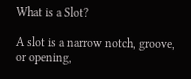What is a Slot?

A slot is a narrow notch, groove, or opening,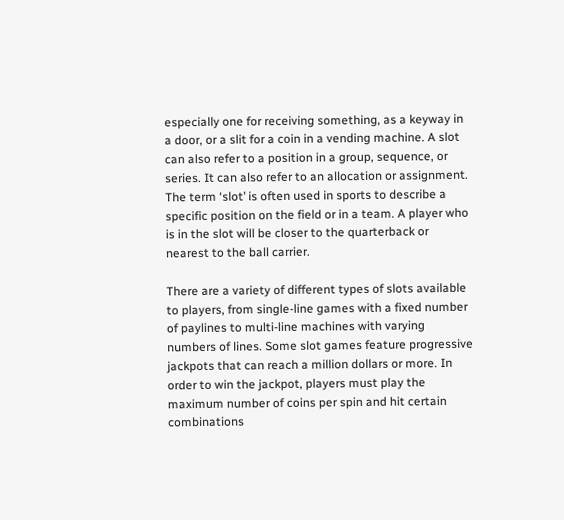especially one for receiving something, as a keyway in a door, or a slit for a coin in a vending machine. A slot can also refer to a position in a group, sequence, or series. It can also refer to an allocation or assignment. The term ‘slot’ is often used in sports to describe a specific position on the field or in a team. A player who is in the slot will be closer to the quarterback or nearest to the ball carrier.

There are a variety of different types of slots available to players, from single-line games with a fixed number of paylines to multi-line machines with varying numbers of lines. Some slot games feature progressive jackpots that can reach a million dollars or more. In order to win the jackpot, players must play the maximum number of coins per spin and hit certain combinations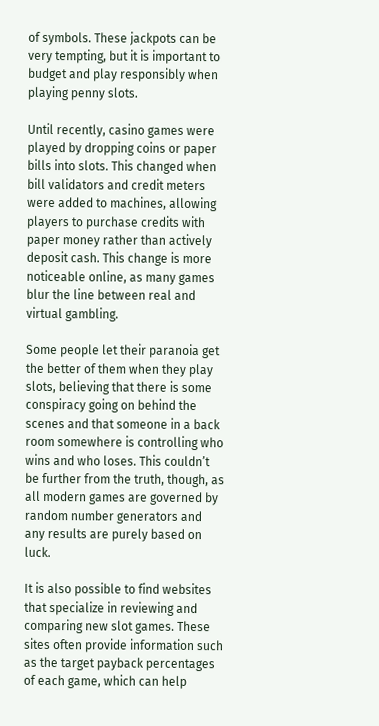of symbols. These jackpots can be very tempting, but it is important to budget and play responsibly when playing penny slots.

Until recently, casino games were played by dropping coins or paper bills into slots. This changed when bill validators and credit meters were added to machines, allowing players to purchase credits with paper money rather than actively deposit cash. This change is more noticeable online, as many games blur the line between real and virtual gambling.

Some people let their paranoia get the better of them when they play slots, believing that there is some conspiracy going on behind the scenes and that someone in a back room somewhere is controlling who wins and who loses. This couldn’t be further from the truth, though, as all modern games are governed by random number generators and any results are purely based on luck.

It is also possible to find websites that specialize in reviewing and comparing new slot games. These sites often provide information such as the target payback percentages of each game, which can help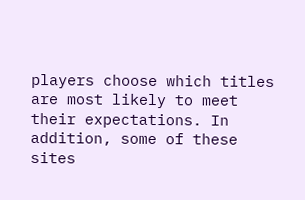players choose which titles are most likely to meet their expectations. In addition, some of these sites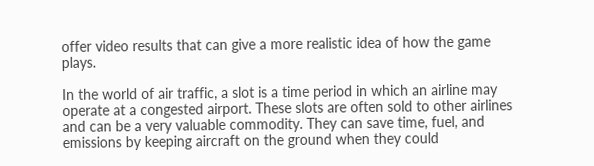offer video results that can give a more realistic idea of how the game plays.

In the world of air traffic, a slot is a time period in which an airline may operate at a congested airport. These slots are often sold to other airlines and can be a very valuable commodity. They can save time, fuel, and emissions by keeping aircraft on the ground when they could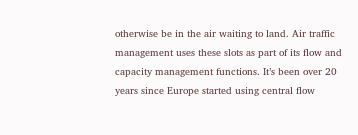otherwise be in the air waiting to land. Air traffic management uses these slots as part of its flow and capacity management functions. It’s been over 20 years since Europe started using central flow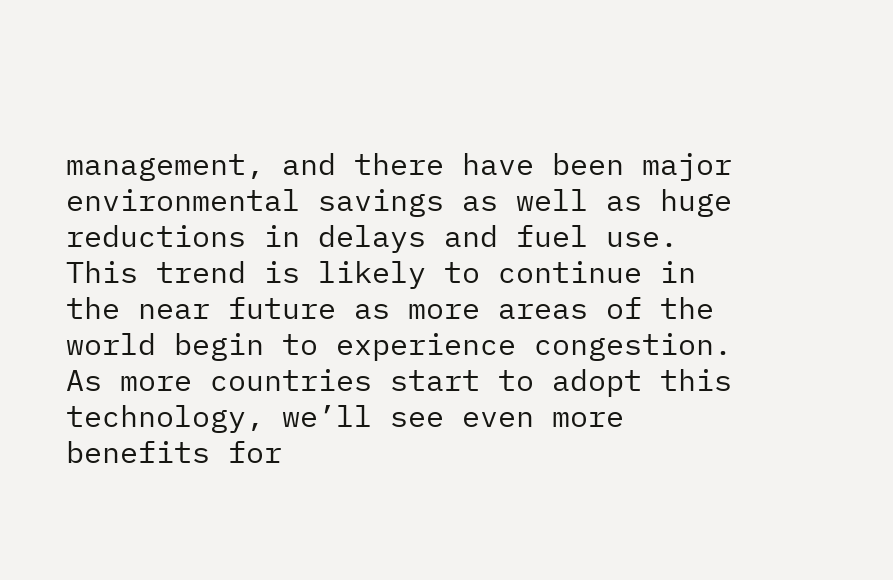management, and there have been major environmental savings as well as huge reductions in delays and fuel use. This trend is likely to continue in the near future as more areas of the world begin to experience congestion. As more countries start to adopt this technology, we’ll see even more benefits for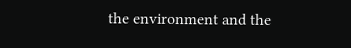the environment and the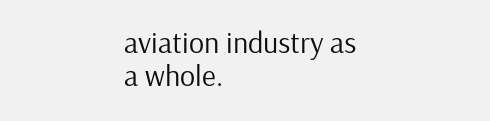aviation industry as a whole.